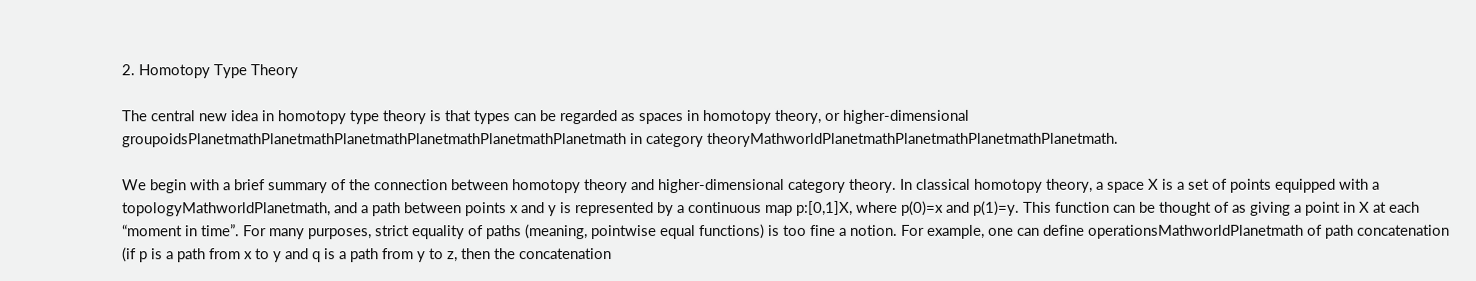2. Homotopy Type Theory

The central new idea in homotopy type theory is that types can be regarded as spaces in homotopy theory, or higher-dimensional groupoidsPlanetmathPlanetmathPlanetmathPlanetmathPlanetmathPlanetmath in category theoryMathworldPlanetmathPlanetmathPlanetmathPlanetmath.

We begin with a brief summary of the connection between homotopy theory and higher-dimensional category theory. In classical homotopy theory, a space X is a set of points equipped with a topologyMathworldPlanetmath, and a path between points x and y is represented by a continuous map p:[0,1]X, where p(0)=x and p(1)=y. This function can be thought of as giving a point in X at each “moment in time”. For many purposes, strict equality of paths (meaning, pointwise equal functions) is too fine a notion. For example, one can define operationsMathworldPlanetmath of path concatenation (if p is a path from x to y and q is a path from y to z, then the concatenation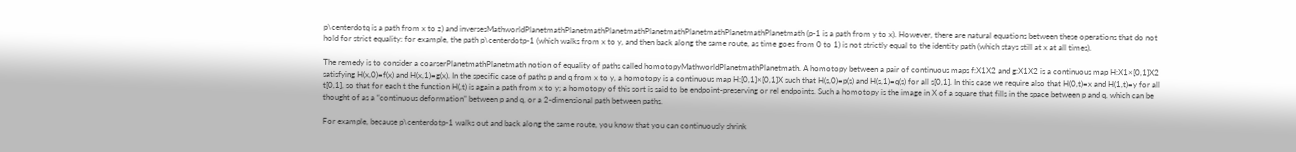p\centerdotq is a path from x to z) and inversesMathworldPlanetmathPlanetmathPlanetmathPlanetmathPlanetmathPlanetmathPlanetmath (p-1 is a path from y to x). However, there are natural equations between these operations that do not hold for strict equality: for example, the path p\centerdotp-1 (which walks from x to y, and then back along the same route, as time goes from 0 to 1) is not strictly equal to the identity path (which stays still at x at all times).

The remedy is to consider a coarserPlanetmathPlanetmath notion of equality of paths called homotopyMathworldPlanetmathPlanetmath. A homotopy between a pair of continuous maps f:X1X2 and g:X1X2 is a continuous map H:X1×[0,1]X2 satisfying H(x,0)=f(x) and H(x,1)=g(x). In the specific case of paths p and q from x to y, a homotopy is a continuous map H:[0,1]×[0,1]X such that H(s,0)=p(s) and H(s,1)=q(s) for all s[0,1]. In this case we require also that H(0,t)=x and H(1,t)=y for all t[0,1], so that for each t the function H(,t) is again a path from x to y; a homotopy of this sort is said to be endpoint-preserving or rel endpoints. Such a homotopy is the image in X of a square that fills in the space between p and q, which can be thought of as a “continuous deformation” between p and q, or a 2-dimensional path between paths.

For example, because p\centerdotp-1 walks out and back along the same route, you know that you can continuously shrink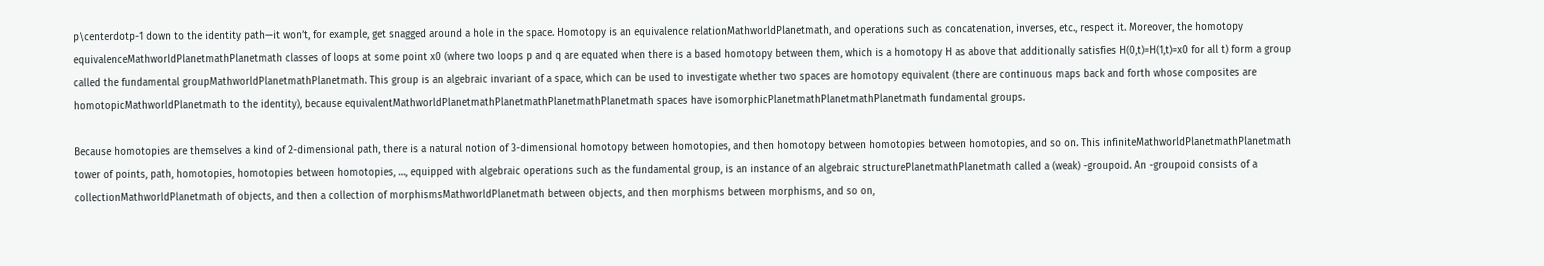p\centerdotp-1 down to the identity path—it won’t, for example, get snagged around a hole in the space. Homotopy is an equivalence relationMathworldPlanetmath, and operations such as concatenation, inverses, etc., respect it. Moreover, the homotopy equivalenceMathworldPlanetmathPlanetmath classes of loops at some point x0 (where two loops p and q are equated when there is a based homotopy between them, which is a homotopy H as above that additionally satisfies H(0,t)=H(1,t)=x0 for all t) form a group called the fundamental groupMathworldPlanetmathPlanetmath. This group is an algebraic invariant of a space, which can be used to investigate whether two spaces are homotopy equivalent (there are continuous maps back and forth whose composites are homotopicMathworldPlanetmath to the identity), because equivalentMathworldPlanetmathPlanetmathPlanetmathPlanetmath spaces have isomorphicPlanetmathPlanetmathPlanetmath fundamental groups.

Because homotopies are themselves a kind of 2-dimensional path, there is a natural notion of 3-dimensional homotopy between homotopies, and then homotopy between homotopies between homotopies, and so on. This infiniteMathworldPlanetmathPlanetmath tower of points, path, homotopies, homotopies between homotopies, …, equipped with algebraic operations such as the fundamental group, is an instance of an algebraic structurePlanetmathPlanetmath called a (weak) -groupoid. An -groupoid consists of a collectionMathworldPlanetmath of objects, and then a collection of morphismsMathworldPlanetmath between objects, and then morphisms between morphisms, and so on,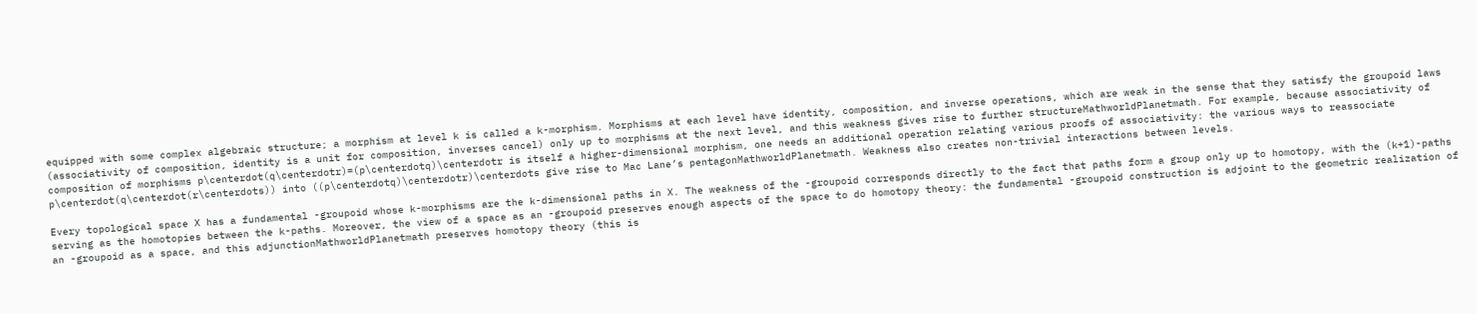equipped with some complex algebraic structure; a morphism at level k is called a k-morphism. Morphisms at each level have identity, composition, and inverse operations, which are weak in the sense that they satisfy the groupoid laws (associativity of composition, identity is a unit for composition, inverses cancel) only up to morphisms at the next level, and this weakness gives rise to further structureMathworldPlanetmath. For example, because associativity of composition of morphisms p\centerdot(q\centerdotr)=(p\centerdotq)\centerdotr is itself a higher-dimensional morphism, one needs an additional operation relating various proofs of associativity: the various ways to reassociate p\centerdot(q\centerdot(r\centerdots)) into ((p\centerdotq)\centerdotr)\centerdots give rise to Mac Lane’s pentagonMathworldPlanetmath. Weakness also creates non-trivial interactions between levels.

Every topological space X has a fundamental -groupoid whose k-morphisms are the k-dimensional paths in X. The weakness of the -groupoid corresponds directly to the fact that paths form a group only up to homotopy, with the (k+1)-paths serving as the homotopies between the k-paths. Moreover, the view of a space as an -groupoid preserves enough aspects of the space to do homotopy theory: the fundamental -groupoid construction is adjoint to the geometric realization of an -groupoid as a space, and this adjunctionMathworldPlanetmath preserves homotopy theory (this is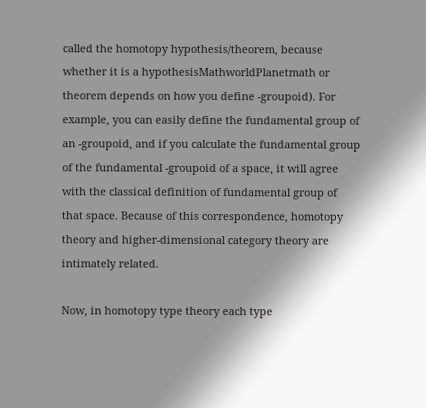called the homotopy hypothesis/theorem, because whether it is a hypothesisMathworldPlanetmath or theorem depends on how you define -groupoid). For example, you can easily define the fundamental group of an -groupoid, and if you calculate the fundamental group of the fundamental -groupoid of a space, it will agree with the classical definition of fundamental group of that space. Because of this correspondence, homotopy theory and higher-dimensional category theory are intimately related.

Now, in homotopy type theory each type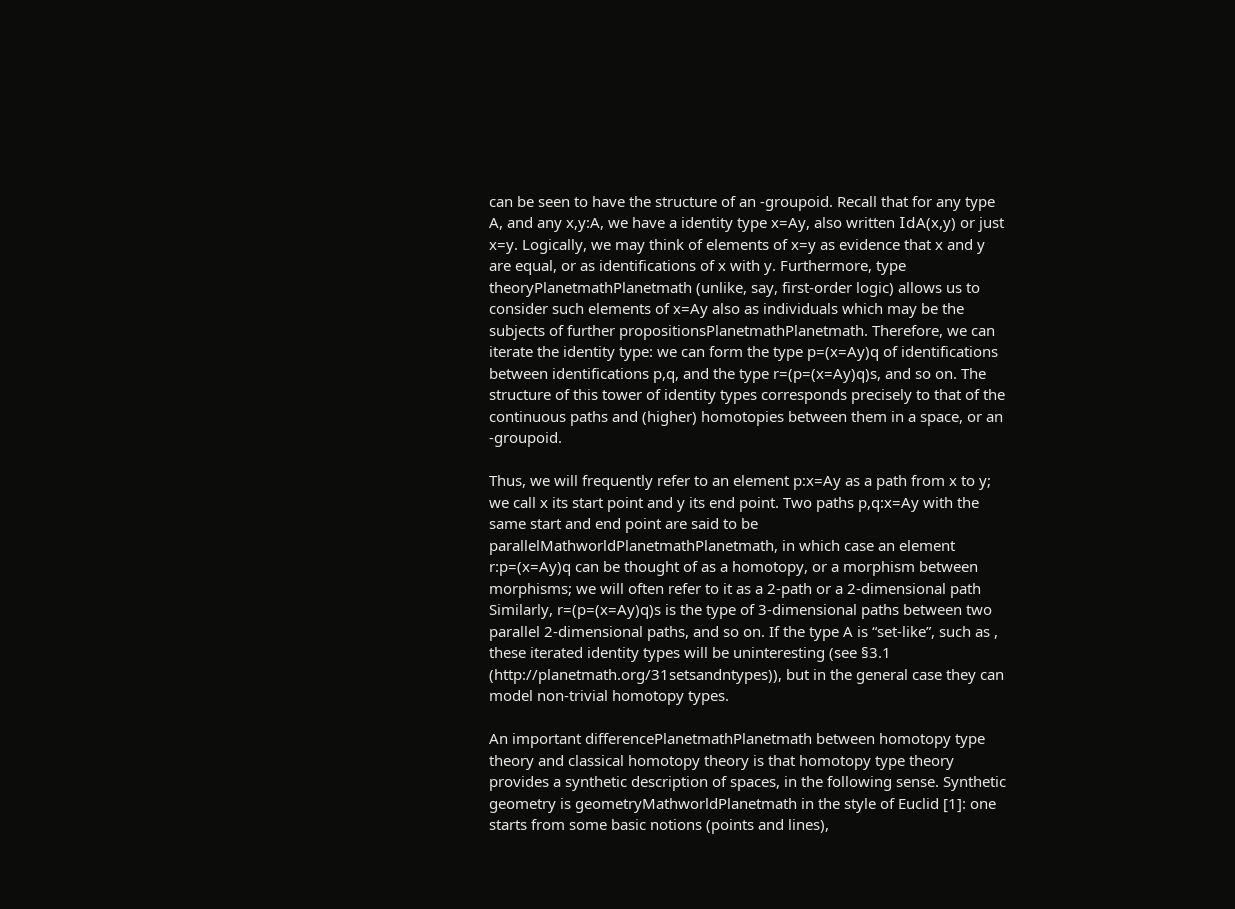can be seen to have the structure of an -groupoid. Recall that for any type A, and any x,y:A, we have a identity type x=Ay, also written 𝖨𝖽A(x,y) or just x=y. Logically, we may think of elements of x=y as evidence that x and y are equal, or as identifications of x with y. Furthermore, type theoryPlanetmathPlanetmath (unlike, say, first-order logic) allows us to consider such elements of x=Ay also as individuals which may be the subjects of further propositionsPlanetmathPlanetmath. Therefore, we can iterate the identity type: we can form the type p=(x=Ay)q of identifications between identifications p,q, and the type r=(p=(x=Ay)q)s, and so on. The structure of this tower of identity types corresponds precisely to that of the continuous paths and (higher) homotopies between them in a space, or an -groupoid.

Thus, we will frequently refer to an element p:x=Ay as a path from x to y; we call x its start point and y its end point. Two paths p,q:x=Ay with the same start and end point are said to be parallelMathworldPlanetmathPlanetmath, in which case an element r:p=(x=Ay)q can be thought of as a homotopy, or a morphism between morphisms; we will often refer to it as a 2-path or a 2-dimensional path Similarly, r=(p=(x=Ay)q)s is the type of 3-dimensional paths between two parallel 2-dimensional paths, and so on. If the type A is “set-like”, such as , these iterated identity types will be uninteresting (see §3.1 (http://planetmath.org/31setsandntypes)), but in the general case they can model non-trivial homotopy types.

An important differencePlanetmathPlanetmath between homotopy type theory and classical homotopy theory is that homotopy type theory provides a synthetic description of spaces, in the following sense. Synthetic geometry is geometryMathworldPlanetmath in the style of Euclid [1]: one starts from some basic notions (points and lines),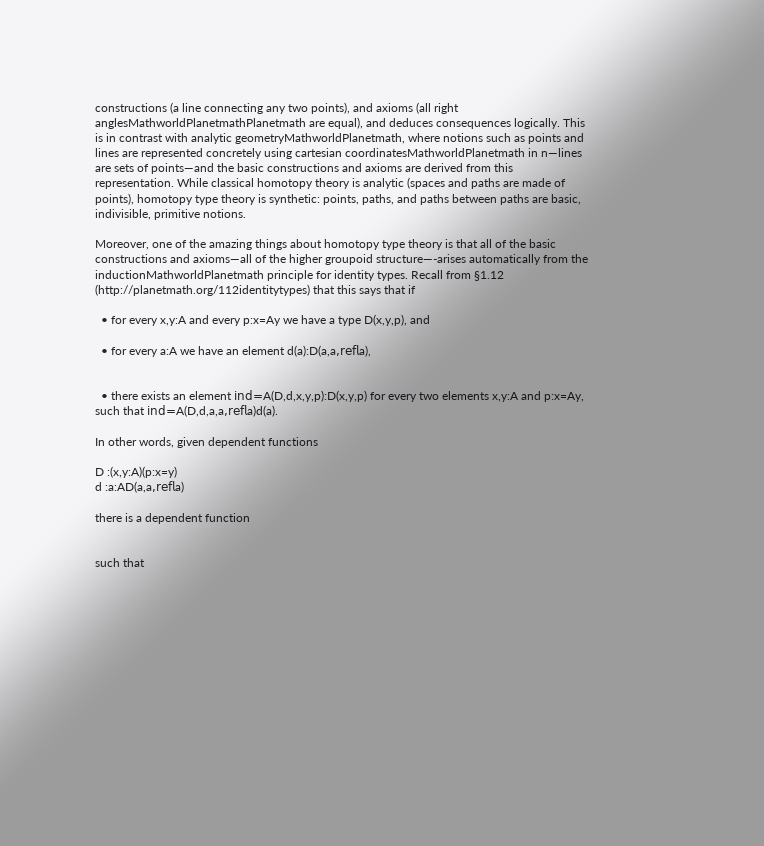constructions (a line connecting any two points), and axioms (all right anglesMathworldPlanetmathPlanetmath are equal), and deduces consequences logically. This is in contrast with analytic geometryMathworldPlanetmath, where notions such as points and lines are represented concretely using cartesian coordinatesMathworldPlanetmath in n—lines are sets of points—and the basic constructions and axioms are derived from this representation. While classical homotopy theory is analytic (spaces and paths are made of points), homotopy type theory is synthetic: points, paths, and paths between paths are basic, indivisible, primitive notions.

Moreover, one of the amazing things about homotopy type theory is that all of the basic constructions and axioms—all of the higher groupoid structure—-arises automatically from the inductionMathworldPlanetmath principle for identity types. Recall from §1.12 (http://planetmath.org/112identitytypes) that this says that if

  • for every x,y:A and every p:x=Ay we have a type D(x,y,p), and

  • for every a:A we have an element d(a):D(a,a,𝗋𝖾𝖿𝗅a),


  • there exists an element 𝗂𝗇𝖽=A(D,d,x,y,p):D(x,y,p) for every two elements x,y:A and p:x=Ay, such that 𝗂𝗇𝖽=A(D,d,a,a,𝗋𝖾𝖿𝗅a)d(a).

In other words, given dependent functions

D :(x,y:A)(p:x=y)
d :a:AD(a,a,𝗋𝖾𝖿𝗅a)

there is a dependent function


such that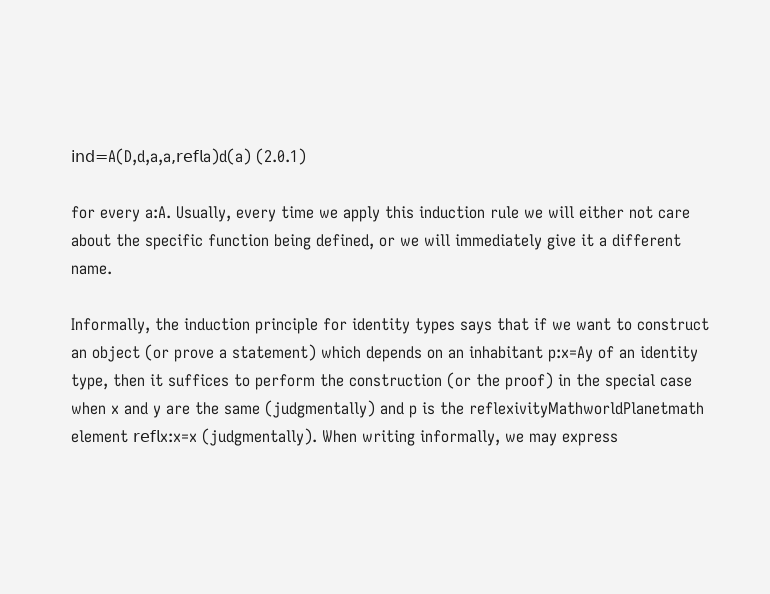𝗂𝗇𝖽=A(D,d,a,a,𝗋𝖾𝖿𝗅a)d(a) (2.0.1)

for every a:A. Usually, every time we apply this induction rule we will either not care about the specific function being defined, or we will immediately give it a different name.

Informally, the induction principle for identity types says that if we want to construct an object (or prove a statement) which depends on an inhabitant p:x=Ay of an identity type, then it suffices to perform the construction (or the proof) in the special case when x and y are the same (judgmentally) and p is the reflexivityMathworldPlanetmath element 𝗋𝖾𝖿𝗅x:x=x (judgmentally). When writing informally, we may express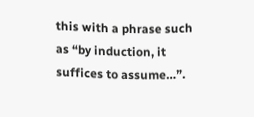this with a phrase such as “by induction, it suffices to assume…”.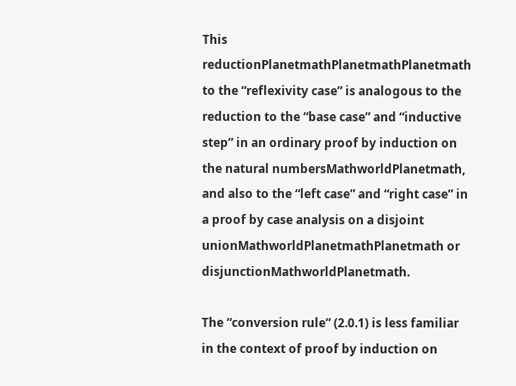This reductionPlanetmathPlanetmathPlanetmath to the “reflexivity case” is analogous to the reduction to the “base case” and “inductive step” in an ordinary proof by induction on the natural numbersMathworldPlanetmath, and also to the “left case” and “right case” in a proof by case analysis on a disjoint unionMathworldPlanetmathPlanetmath or disjunctionMathworldPlanetmath.

The “conversion rule” (2.0.1) is less familiar in the context of proof by induction on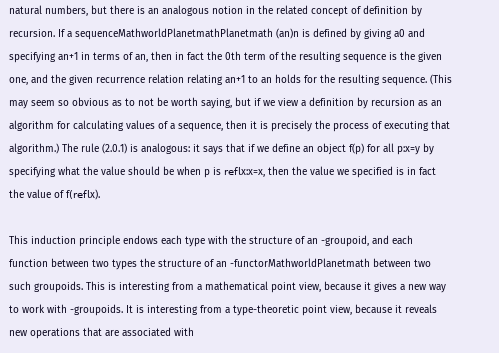natural numbers, but there is an analogous notion in the related concept of definition by recursion. If a sequenceMathworldPlanetmathPlanetmath (an)n is defined by giving a0 and specifying an+1 in terms of an, then in fact the 0th term of the resulting sequence is the given one, and the given recurrence relation relating an+1 to an holds for the resulting sequence. (This may seem so obvious as to not be worth saying, but if we view a definition by recursion as an algorithm for calculating values of a sequence, then it is precisely the process of executing that algorithm.) The rule (2.0.1) is analogous: it says that if we define an object f(p) for all p:x=y by specifying what the value should be when p is 𝗋𝖾𝖿𝗅x:x=x, then the value we specified is in fact the value of f(𝗋𝖾𝖿𝗅x).

This induction principle endows each type with the structure of an -groupoid, and each function between two types the structure of an -functorMathworldPlanetmath between two such groupoids. This is interesting from a mathematical point view, because it gives a new way to work with -groupoids. It is interesting from a type-theoretic point view, because it reveals new operations that are associated with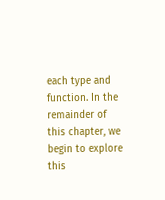each type and function. In the remainder of this chapter, we begin to explore this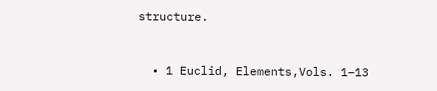structure.


  • 1 Euclid, Elements,Vols. 1–13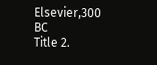Elsevier,300 BC
Title 2.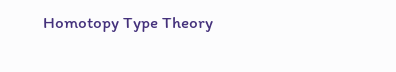Homotopy Type Theory